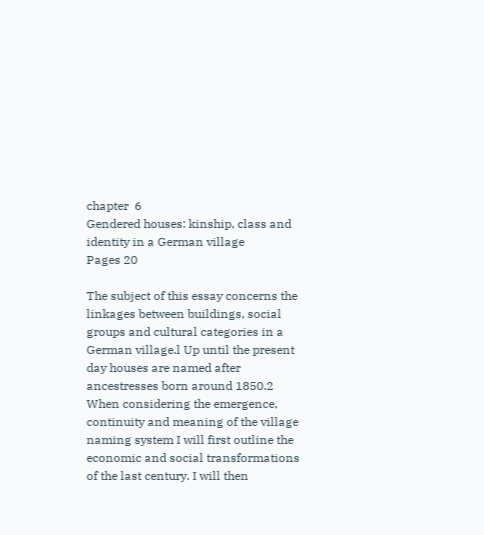chapter  6
Gendered houses: kinship, class and identity in a German village
Pages 20

The subject of this essay concerns the linkages between buildings, social groups and cultural categories in a German village.l Up until the present day houses are named after ancestresses born around 1850.2 When considering the emergence, continuity and meaning of the village naming system I will first outline the economic and social transformations of the last century. I will then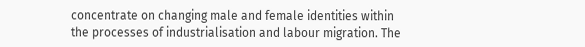concentrate on changing male and female identities within the processes of industrialisation and labour migration. The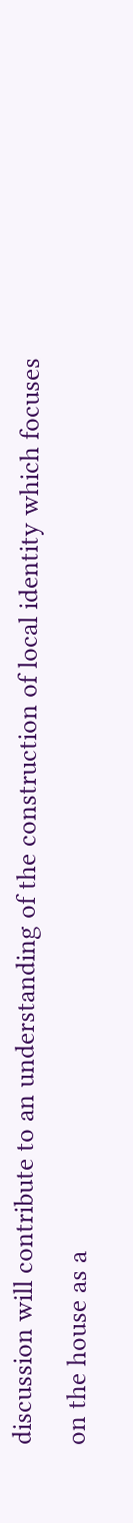discussion will contribute to an understanding of the construction of local identity which focuses on the house as a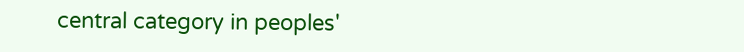central category in peoples'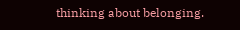thinking about belonging.